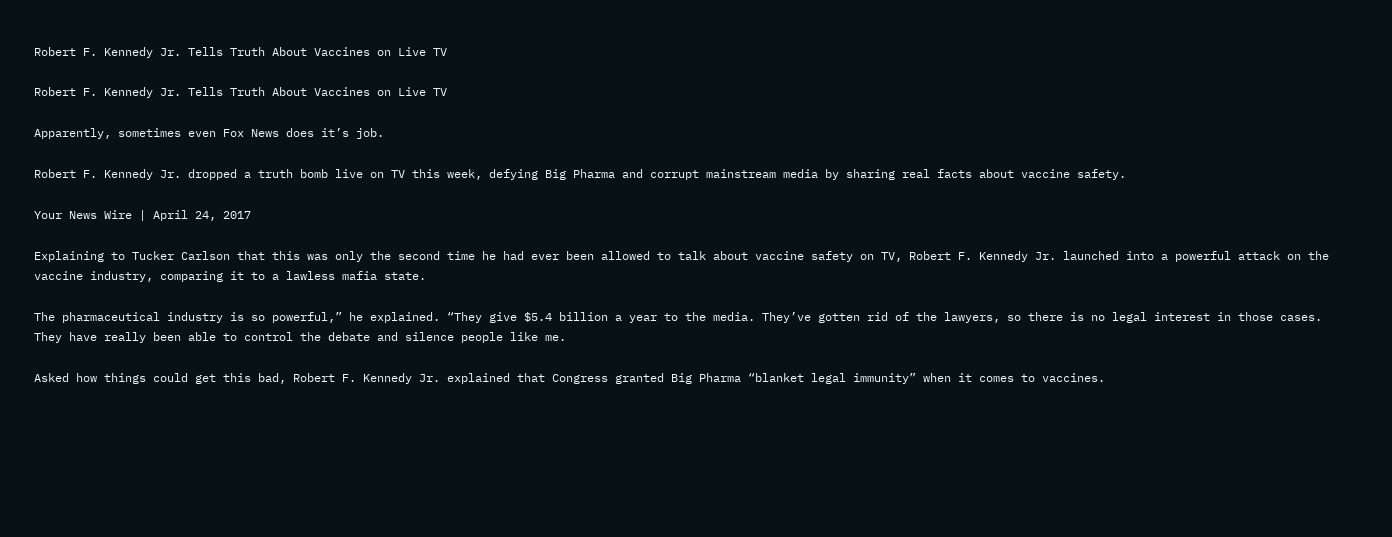Robert F. Kennedy Jr. Tells Truth About Vaccines on Live TV

Robert F. Kennedy Jr. Tells Truth About Vaccines on Live TV

Apparently, sometimes even Fox News does it’s job.

Robert F. Kennedy Jr. dropped a truth bomb live on TV this week, defying Big Pharma and corrupt mainstream media by sharing real facts about vaccine safety.

Your News Wire | April 24, 2017

Explaining to Tucker Carlson that this was only the second time he had ever been allowed to talk about vaccine safety on TV, Robert F. Kennedy Jr. launched into a powerful attack on the vaccine industry, comparing it to a lawless mafia state.

The pharmaceutical industry is so powerful,” he explained. “They give $5.4 billion a year to the media. They’ve gotten rid of the lawyers, so there is no legal interest in those cases. They have really been able to control the debate and silence people like me.

Asked how things could get this bad, Robert F. Kennedy Jr. explained that Congress granted Big Pharma “blanket legal immunity” when it comes to vaccines.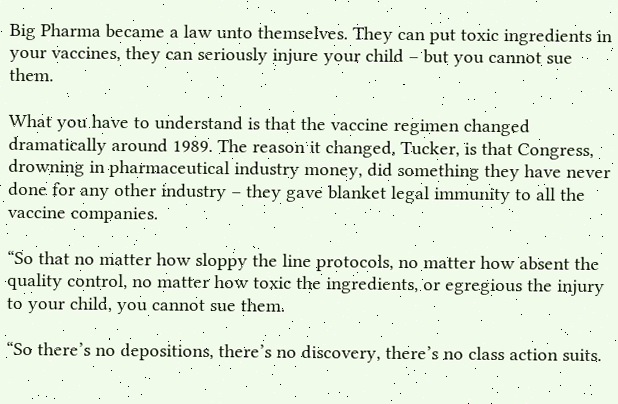Big Pharma became a law unto themselves. They can put toxic ingredients in your vaccines, they can seriously injure your child – but you cannot sue them.

What you have to understand is that the vaccine regimen changed dramatically around 1989. The reason it changed, Tucker, is that Congress, drowning in pharmaceutical industry money, did something they have never done for any other industry – they gave blanket legal immunity to all the vaccine companies.

“So that no matter how sloppy the line protocols, no matter how absent the quality control, no matter how toxic the ingredients, or egregious the injury to your child, you cannot sue them.

“So there’s no depositions, there’s no discovery, there’s no class action suits.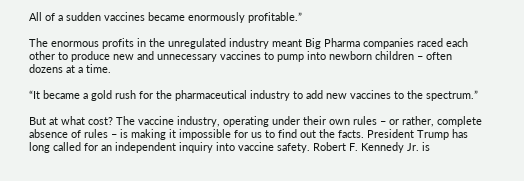All of a sudden vaccines became enormously profitable.”

The enormous profits in the unregulated industry meant Big Pharma companies raced each other to produce new and unnecessary vaccines to pump into newborn children – often dozens at a time.

“It became a gold rush for the pharmaceutical industry to add new vaccines to the spectrum.”

But at what cost? The vaccine industry, operating under their own rules – or rather, complete absence of rules – is making it impossible for us to find out the facts. President Trump has long called for an independent inquiry into vaccine safety. Robert F. Kennedy Jr. is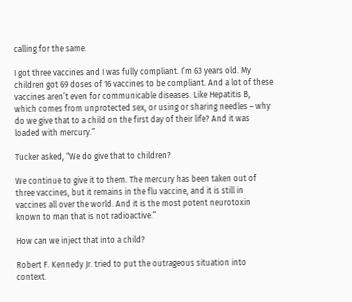calling for the same.

I got three vaccines and I was fully compliant. I’m 63 years old. My children got 69 doses of 16 vaccines to be compliant. And a lot of these vaccines aren’t even for communicable diseases. Like Hepatitis B, which comes from unprotected sex, or using or sharing needles – why do we give that to a child on the first day of their life? And it was loaded with mercury.”

Tucker asked, “We do give that to children?

We continue to give it to them. The mercury has been taken out of three vaccines, but it remains in the flu vaccine, and it is still in vaccines all over the world. And it is the most potent neurotoxin known to man that is not radioactive.”

How can we inject that into a child?

Robert F. Kennedy Jr. tried to put the outrageous situation into context.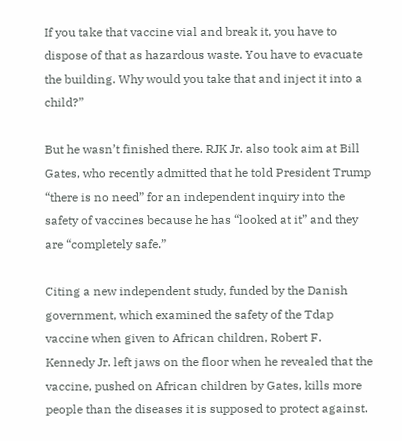If you take that vaccine vial and break it, you have to dispose of that as hazardous waste. You have to evacuate the building. Why would you take that and inject it into a child?”

But he wasn’t finished there. RJK Jr. also took aim at Bill Gates, who recently admitted that he told President Trump “there is no need” for an independent inquiry into the safety of vaccines because he has “looked at it” and they are “completely safe.”

Citing a new independent study, funded by the Danish government, which examined the safety of the Tdap vaccine when given to African children, Robert F. Kennedy Jr. left jaws on the floor when he revealed that the vaccine, pushed on African children by Gates, kills more people than the diseases it is supposed to protect against.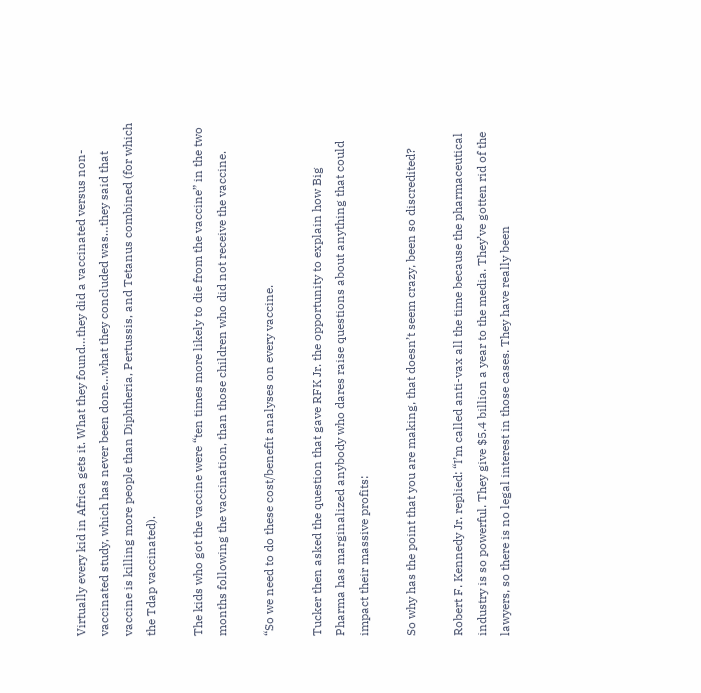Virtually every kid in Africa gets it. What they found…they did a vaccinated versus non-vaccinated study, which has never been done…what they concluded was…they said that vaccine is killing more people than Diphtheria, Pertussis, and Tetanus combined (for which the Tdap vaccinated).

The kids who got the vaccine were “ten times more likely to die from the vaccine” in the two months following the vaccination, than those children who did not receive the vaccine.

“So we need to do these cost/benefit analyses on every vaccine.

Tucker then asked the question that gave RFK Jr. the opportunity to explain how Big Pharma has marginalized anybody who dares raise questions about anything that could impact their massive profits:

So why has the point that you are making, that doesn’t seem crazy, been so discredited?

Robert F. Kennedy Jr. replied: “I’m called anti-vax all the time because the pharmaceutical industry is so powerful. They give $5.4 billion a year to the media. They’ve gotten rid of the lawyers, so there is no legal interest in those cases. They have really been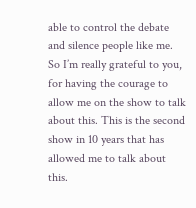able to control the debate and silence people like me. So I’m really grateful to you, for having the courage to allow me on the show to talk about this. This is the second show in 10 years that has allowed me to talk about this.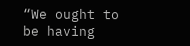“We ought to be having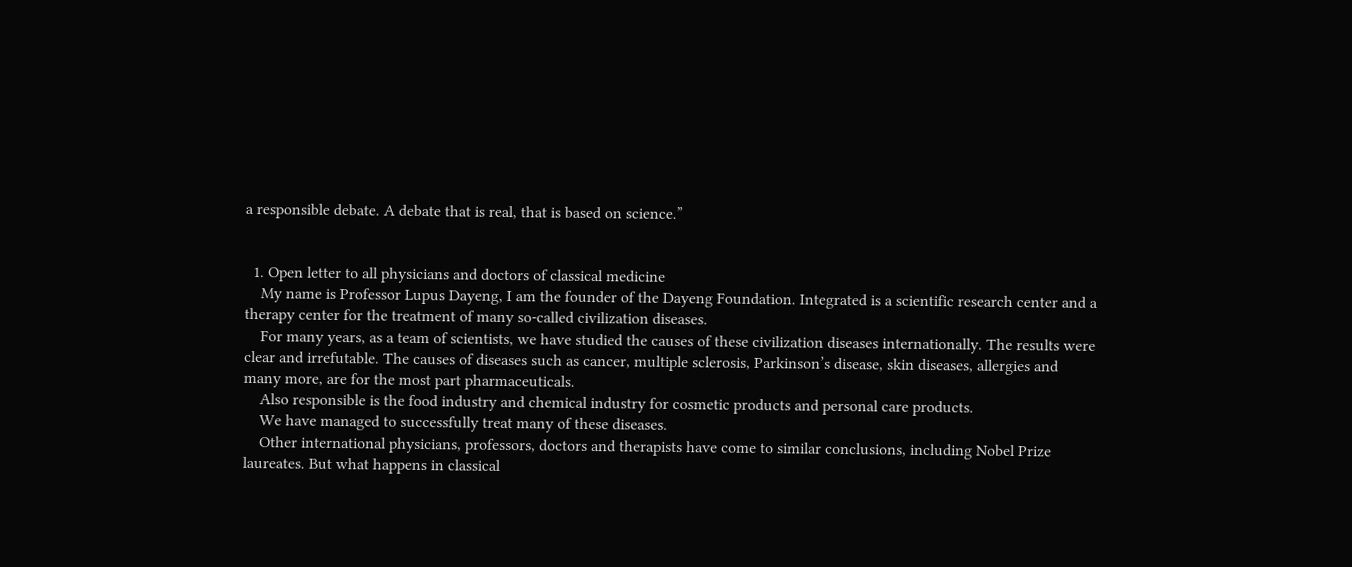a responsible debate. A debate that is real, that is based on science.”


  1. Open letter to all physicians and doctors of classical medicine
    My name is Professor Lupus Dayeng, I am the founder of the Dayeng Foundation. Integrated is a scientific research center and a therapy center for the treatment of many so-called civilization diseases.
    For many years, as a team of scientists, we have studied the causes of these civilization diseases internationally. The results were clear and irrefutable. The causes of diseases such as cancer, multiple sclerosis, Parkinson’s disease, skin diseases, allergies and many more, are for the most part pharmaceuticals.
    Also responsible is the food industry and chemical industry for cosmetic products and personal care products.
    We have managed to successfully treat many of these diseases.
    Other international physicians, professors, doctors and therapists have come to similar conclusions, including Nobel Prize laureates. But what happens in classical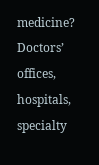medicine? Doctors’ offices, hospitals, specialty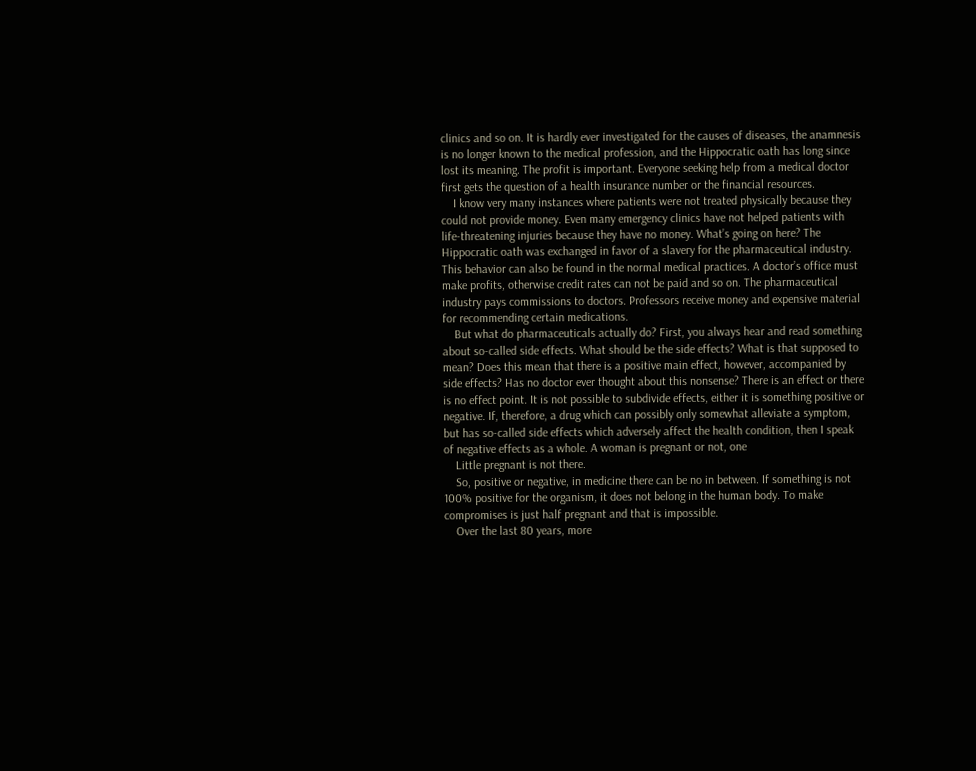clinics and so on. It is hardly ever investigated for the causes of diseases, the anamnesis is no longer known to the medical profession, and the Hippocratic oath has long since lost its meaning. The profit is important. Everyone seeking help from a medical doctor first gets the question of a health insurance number or the financial resources.
    I know very many instances where patients were not treated physically because they could not provide money. Even many emergency clinics have not helped patients with life-threatening injuries because they have no money. What’s going on here? The Hippocratic oath was exchanged in favor of a slavery for the pharmaceutical industry. This behavior can also be found in the normal medical practices. A doctor’s office must make profits, otherwise credit rates can not be paid and so on. The pharmaceutical industry pays commissions to doctors. Professors receive money and expensive material for recommending certain medications.
    But what do pharmaceuticals actually do? First, you always hear and read something about so-called side effects. What should be the side effects? What is that supposed to mean? Does this mean that there is a positive main effect, however, accompanied by side effects? Has no doctor ever thought about this nonsense? There is an effect or there is no effect point. It is not possible to subdivide effects, either it is something positive or negative. If, therefore, a drug which can possibly only somewhat alleviate a symptom, but has so-called side effects which adversely affect the health condition, then I speak of negative effects as a whole. A woman is pregnant or not, one
    Little pregnant is not there.
    So, positive or negative, in medicine there can be no in between. If something is not 100% positive for the organism, it does not belong in the human body. To make compromises is just half pregnant and that is impossible.
    Over the last 80 years, more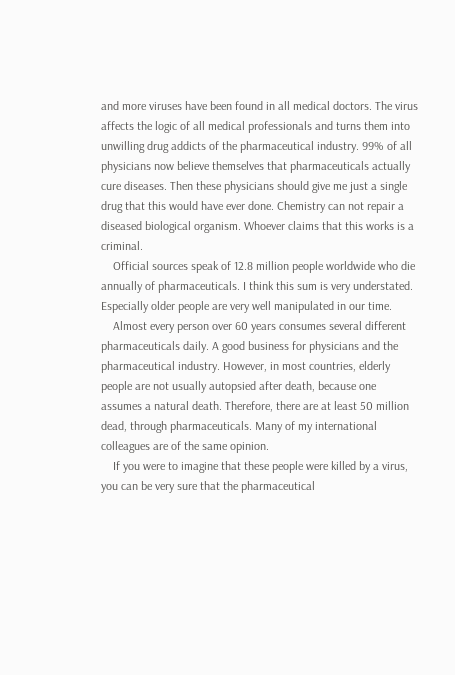and more viruses have been found in all medical doctors. The virus affects the logic of all medical professionals and turns them into unwilling drug addicts of the pharmaceutical industry. 99% of all physicians now believe themselves that pharmaceuticals actually cure diseases. Then these physicians should give me just a single drug that this would have ever done. Chemistry can not repair a diseased biological organism. Whoever claims that this works is a criminal.
    Official sources speak of 12.8 million people worldwide who die annually of pharmaceuticals. I think this sum is very understated. Especially older people are very well manipulated in our time.
    Almost every person over 60 years consumes several different pharmaceuticals daily. A good business for physicians and the pharmaceutical industry. However, in most countries, elderly people are not usually autopsied after death, because one assumes a natural death. Therefore, there are at least 50 million dead, through pharmaceuticals. Many of my international colleagues are of the same opinion.
    If you were to imagine that these people were killed by a virus, you can be very sure that the pharmaceutical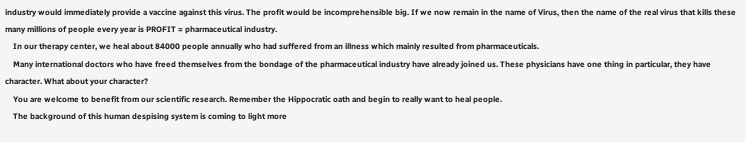industry would immediately provide a vaccine against this virus. The profit would be incomprehensible big. If we now remain in the name of Virus, then the name of the real virus that kills these many millions of people every year is PROFIT = pharmaceutical industry.
    In our therapy center, we heal about 84000 people annually who had suffered from an illness which mainly resulted from pharmaceuticals.
    Many international doctors who have freed themselves from the bondage of the pharmaceutical industry have already joined us. These physicians have one thing in particular, they have character. What about your character?
    You are welcome to benefit from our scientific research. Remember the Hippocratic oath and begin to really want to heal people.
    The background of this human despising system is coming to light more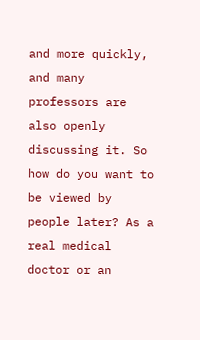and more quickly, and many professors are also openly discussing it. So how do you want to be viewed by people later? As a real medical doctor or an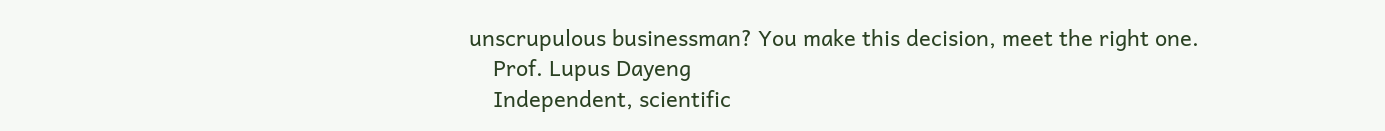unscrupulous businessman? You make this decision, meet the right one.
    Prof. Lupus Dayeng
    Independent, scientific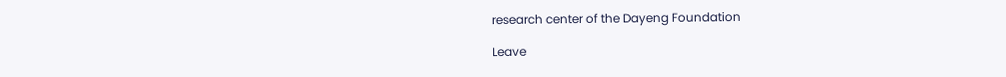research center of the Dayeng Foundation

Leave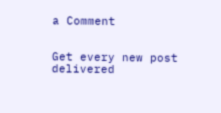a Comment


Get every new post delivered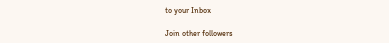to your Inbox

Join other followers